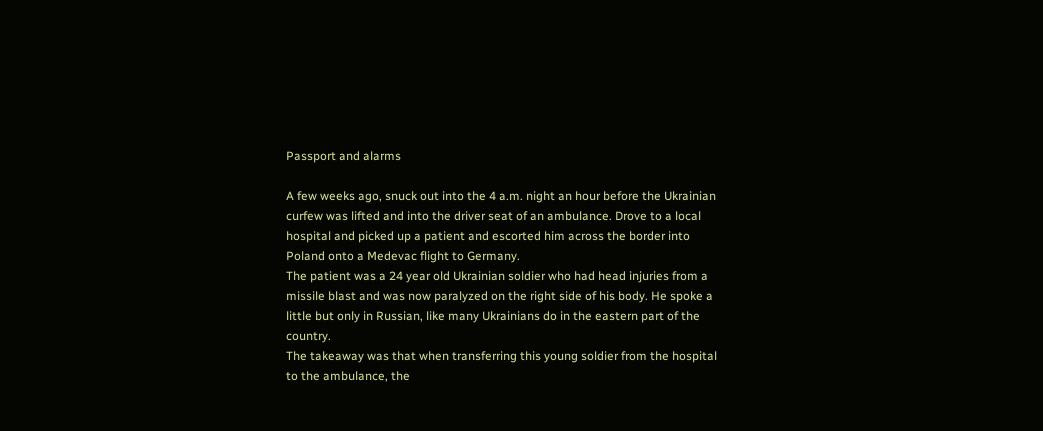Passport and alarms

A few weeks ago, snuck out into the 4 a.m. night an hour before the Ukrainian curfew was lifted and into the driver seat of an ambulance. Drove to a local hospital and picked up a patient and escorted him across the border into Poland onto a Medevac flight to Germany.
The patient was a 24 year old Ukrainian soldier who had head injuries from a missile blast and was now paralyzed on the right side of his body. He spoke a little but only in Russian, like many Ukrainians do in the eastern part of the country.
The takeaway was that when transferring this young soldier from the hospital to the ambulance, the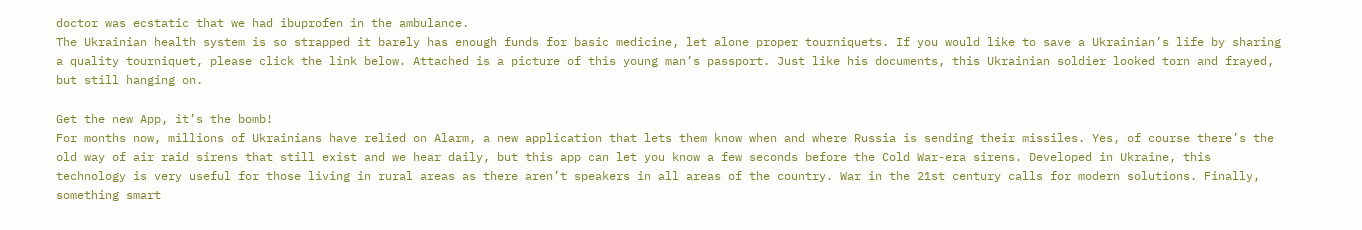doctor was ecstatic that we had ibuprofen in the ambulance.
The Ukrainian health system is so strapped it barely has enough funds for basic medicine, let alone proper tourniquets. If you would like to save a Ukrainian’s life by sharing a quality tourniquet, please click the link below. Attached is a picture of this young man’s passport. Just like his documents, this Ukrainian soldier looked torn and frayed, but still hanging on.

Get the new App, it’s the bomb!
For months now, millions of Ukrainians have relied on Alarm, a new application that lets them know when and where Russia is sending their missiles. Yes, of course there’s the old way of air raid sirens that still exist and we hear daily, but this app can let you know a few seconds before the Cold War-era sirens. Developed in Ukraine, this technology is very useful for those living in rural areas as there aren’t speakers in all areas of the country. War in the 21st century calls for modern solutions. Finally, something smart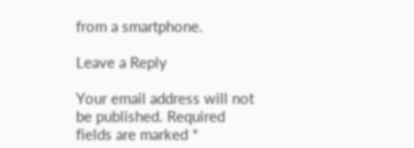from a smartphone.

Leave a Reply

Your email address will not be published. Required fields are marked *